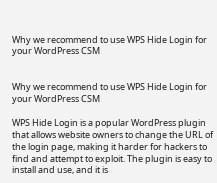Why we recommend to use WPS Hide Login for your WordPress CSM


Why we recommend to use WPS Hide Login for your WordPress CSM

WPS Hide Login is a popular WordPress plugin that allows website owners to change the URL of the login page, making it harder for hackers to find and attempt to exploit. The plugin is easy to install and use, and it is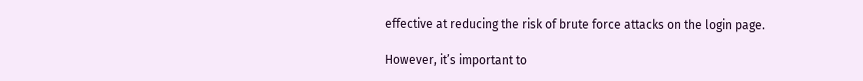effective at reducing the risk of brute force attacks on the login page.

However, it’s important to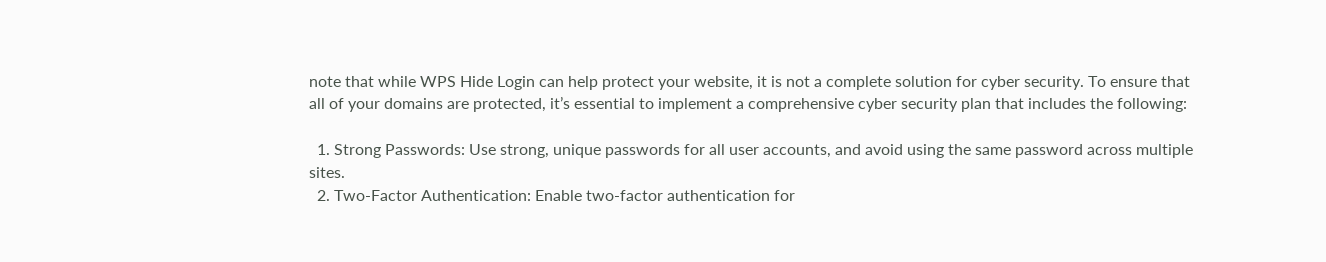note that while WPS Hide Login can help protect your website, it is not a complete solution for cyber security. To ensure that all of your domains are protected, it’s essential to implement a comprehensive cyber security plan that includes the following:

  1. Strong Passwords: Use strong, unique passwords for all user accounts, and avoid using the same password across multiple sites.
  2. Two-Factor Authentication: Enable two-factor authentication for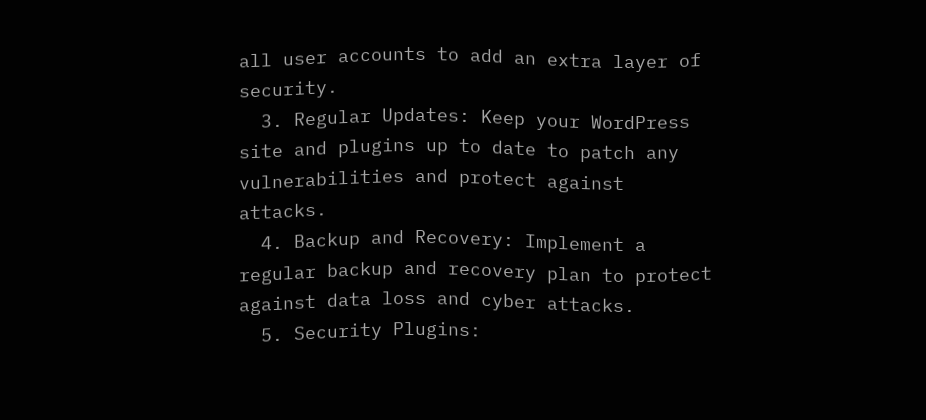all user accounts to add an extra layer of security.
  3. Regular Updates: Keep your WordPress site and plugins up to date to patch any vulnerabilities and protect against attacks.
  4. Backup and Recovery: Implement a regular backup and recovery plan to protect against data loss and cyber attacks.
  5. Security Plugins: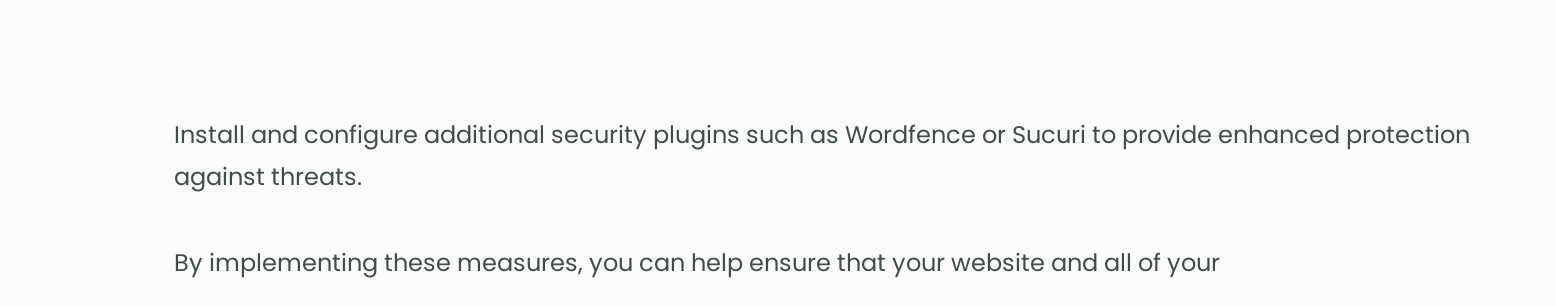Install and configure additional security plugins such as Wordfence or Sucuri to provide enhanced protection against threats.

By implementing these measures, you can help ensure that your website and all of your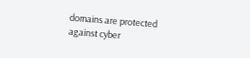domains are protected against cyber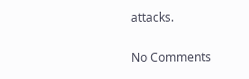attacks.

No Comments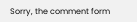Sorry, the comment form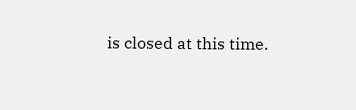is closed at this time.